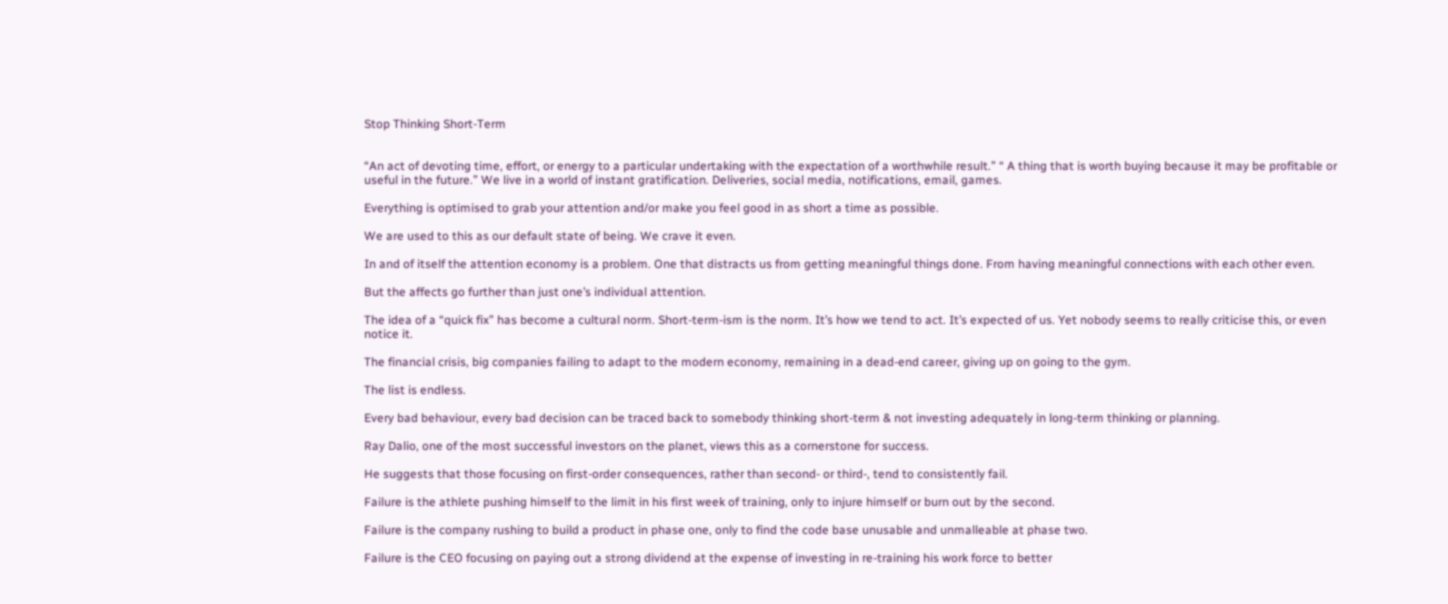Stop Thinking Short-Term


“An act of devoting time, effort, or energy to a particular undertaking with the expectation of a worthwhile result.” “ A thing that is worth buying because it may be profitable or useful in the future.” We live in a world of instant gratification. Deliveries, social media, notifications, email, games.

Everything is optimised to grab your attention and/or make you feel good in as short a time as possible.

We are used to this as our default state of being. We crave it even.

In and of itself the attention economy is a problem. One that distracts us from getting meaningful things done. From having meaningful connections with each other even.

But the affects go further than just one’s individual attention.

The idea of a “quick fix” has become a cultural norm. Short-term-ism is the norm. It’s how we tend to act. It’s expected of us. Yet nobody seems to really criticise this, or even notice it.

The financial crisis, big companies failing to adapt to the modern economy, remaining in a dead-end career, giving up on going to the gym.

The list is endless.

Every bad behaviour, every bad decision can be traced back to somebody thinking short-term & not investing adequately in long-term thinking or planning.

Ray Dalio, one of the most successful investors on the planet, views this as a cornerstone for success.

He suggests that those focusing on first-order consequences, rather than second- or third-, tend to consistently fail.

Failure is the athlete pushing himself to the limit in his first week of training, only to injure himself or burn out by the second.

Failure is the company rushing to build a product in phase one, only to find the code base unusable and unmalleable at phase two.

Failure is the CEO focusing on paying out a strong dividend at the expense of investing in re-training his work force to better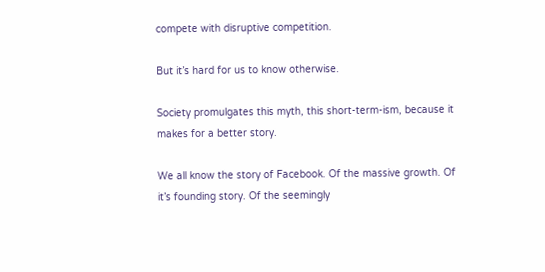compete with disruptive competition.

But it’s hard for us to know otherwise.

Society promulgates this myth, this short-term-ism, because it makes for a better story.

We all know the story of Facebook. Of the massive growth. Of it’s founding story. Of the seemingly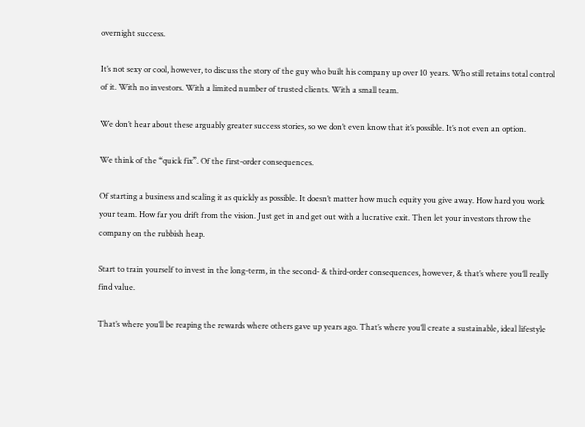overnight success.

It’s not sexy or cool, however, to discuss the story of the guy who built his company up over 10 years. Who still retains total control of it. With no investors. With a limited number of trusted clients. With a small team.

We don’t hear about these arguably greater success stories, so we don’t even know that it’s possible. It’s not even an option.

We think of the “quick fix”. Of the first-order consequences.

Of starting a business and scaling it as quickly as possible. It doesn’t matter how much equity you give away. How hard you work your team. How far you drift from the vision. Just get in and get out with a lucrative exit. Then let your investors throw the company on the rubbish heap.

Start to train yourself to invest in the long-term, in the second- & third-order consequences, however, & that’s where you’ll really find value.

That’s where you’ll be reaping the rewards where others gave up years ago. That’s where you’ll create a sustainable, ideal lifestyle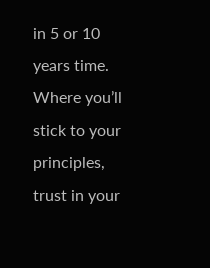in 5 or 10 years time. Where you’ll stick to your principles, trust in your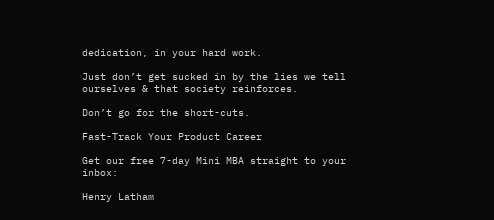dedication, in your hard work.

Just don’t get sucked in by the lies we tell ourselves & that society reinforces.

Don’t go for the short-cuts.

Fast-Track Your Product Career

Get our free 7-day Mini MBA straight to your inbox:

Henry Latham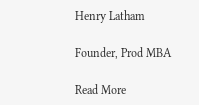Henry Latham

Founder, Prod MBA

Read More